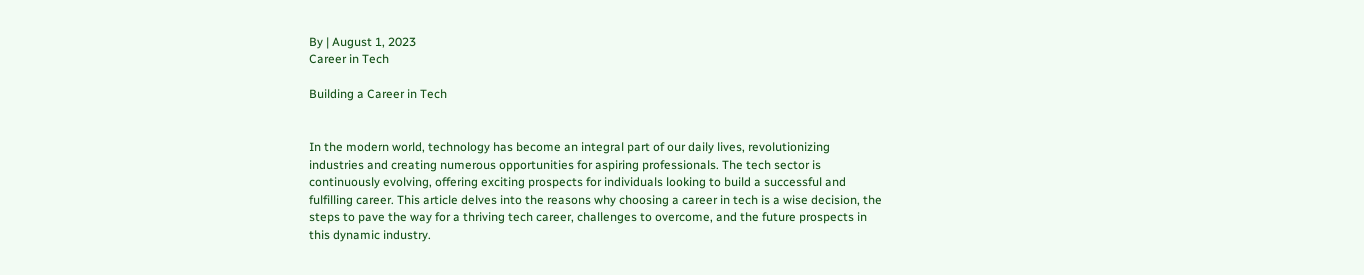By | August 1, 2023
Career in Tech

Building a Career in Tech


In the modern world, technology has become an integral part of our daily lives, revolutionizing industries and creating numerous opportunities for aspiring professionals. The tech sector is continuously evolving, offering exciting prospects for individuals looking to build a successful and fulfilling career. This article delves into the reasons why choosing a career in tech is a wise decision, the steps to pave the way for a thriving tech career, challenges to overcome, and the future prospects in this dynamic industry.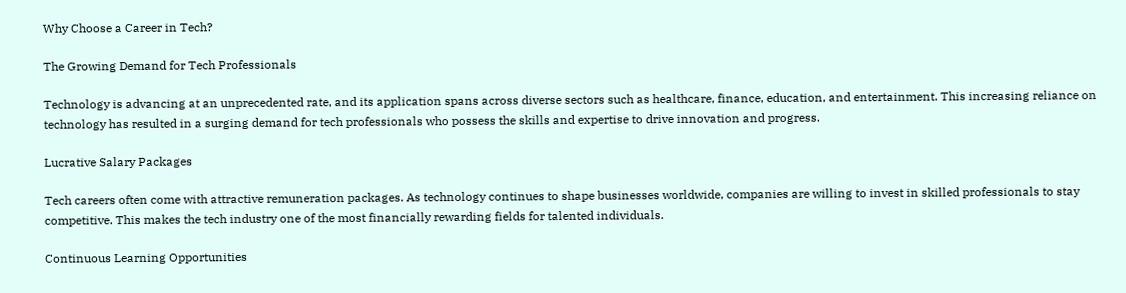Why Choose a Career in Tech?

The Growing Demand for Tech Professionals

Technology is advancing at an unprecedented rate, and its application spans across diverse sectors such as healthcare, finance, education, and entertainment. This increasing reliance on technology has resulted in a surging demand for tech professionals who possess the skills and expertise to drive innovation and progress.

Lucrative Salary Packages

Tech careers often come with attractive remuneration packages. As technology continues to shape businesses worldwide, companies are willing to invest in skilled professionals to stay competitive. This makes the tech industry one of the most financially rewarding fields for talented individuals.

Continuous Learning Opportunities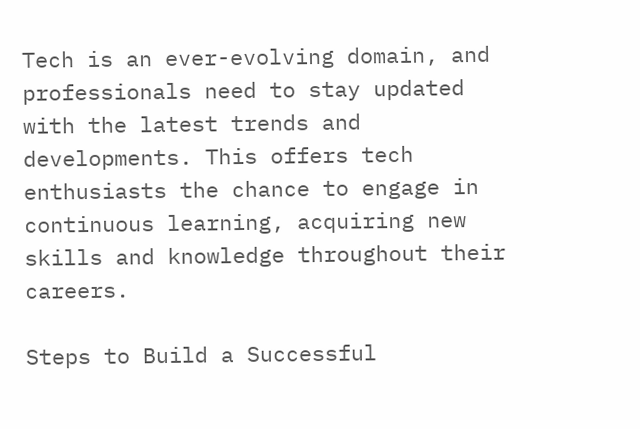Tech is an ever-evolving domain, and professionals need to stay updated with the latest trends and developments. This offers tech enthusiasts the chance to engage in continuous learning, acquiring new skills and knowledge throughout their careers.

Steps to Build a Successful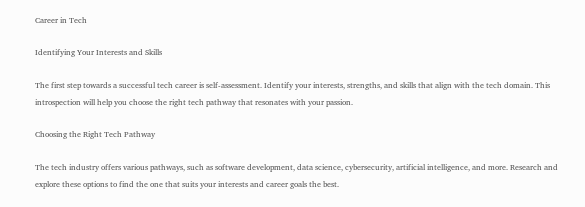Career in Tech

Identifying Your Interests and Skills

The first step towards a successful tech career is self-assessment. Identify your interests, strengths, and skills that align with the tech domain. This introspection will help you choose the right tech pathway that resonates with your passion.

Choosing the Right Tech Pathway

The tech industry offers various pathways, such as software development, data science, cybersecurity, artificial intelligence, and more. Research and explore these options to find the one that suits your interests and career goals the best.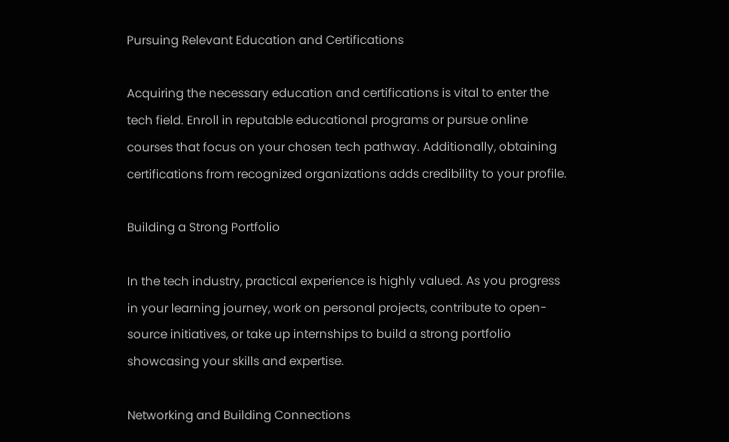Pursuing Relevant Education and Certifications

Acquiring the necessary education and certifications is vital to enter the tech field. Enroll in reputable educational programs or pursue online courses that focus on your chosen tech pathway. Additionally, obtaining certifications from recognized organizations adds credibility to your profile.

Building a Strong Portfolio

In the tech industry, practical experience is highly valued. As you progress in your learning journey, work on personal projects, contribute to open-source initiatives, or take up internships to build a strong portfolio showcasing your skills and expertise.

Networking and Building Connections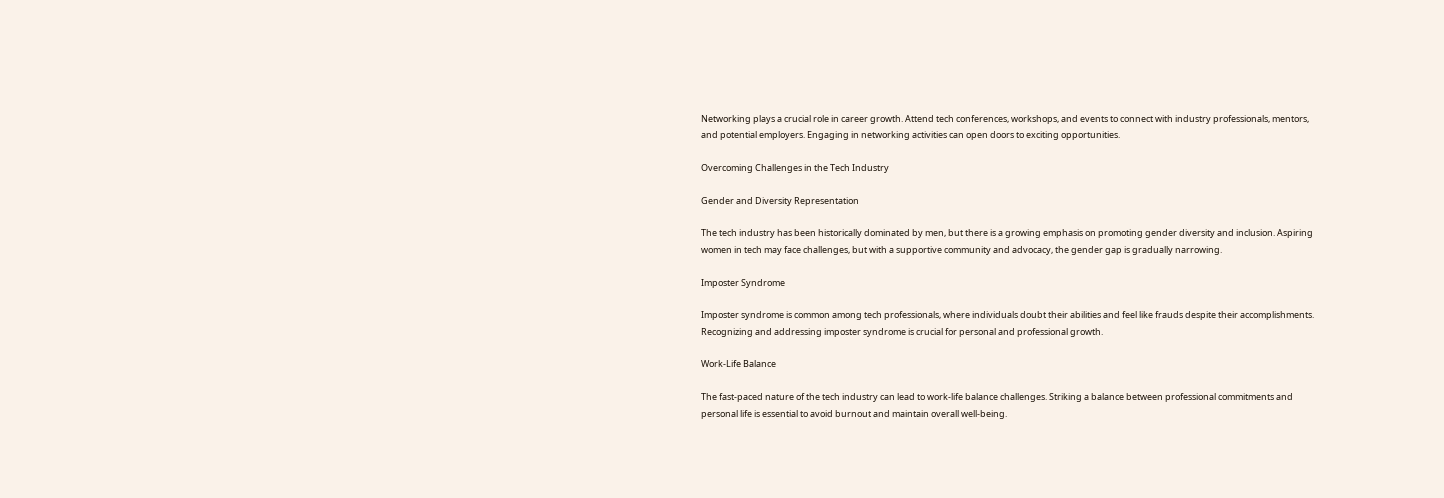Networking plays a crucial role in career growth. Attend tech conferences, workshops, and events to connect with industry professionals, mentors, and potential employers. Engaging in networking activities can open doors to exciting opportunities.

Overcoming Challenges in the Tech Industry

Gender and Diversity Representation

The tech industry has been historically dominated by men, but there is a growing emphasis on promoting gender diversity and inclusion. Aspiring women in tech may face challenges, but with a supportive community and advocacy, the gender gap is gradually narrowing.

Imposter Syndrome

Imposter syndrome is common among tech professionals, where individuals doubt their abilities and feel like frauds despite their accomplishments. Recognizing and addressing imposter syndrome is crucial for personal and professional growth.

Work-Life Balance

The fast-paced nature of the tech industry can lead to work-life balance challenges. Striking a balance between professional commitments and personal life is essential to avoid burnout and maintain overall well-being.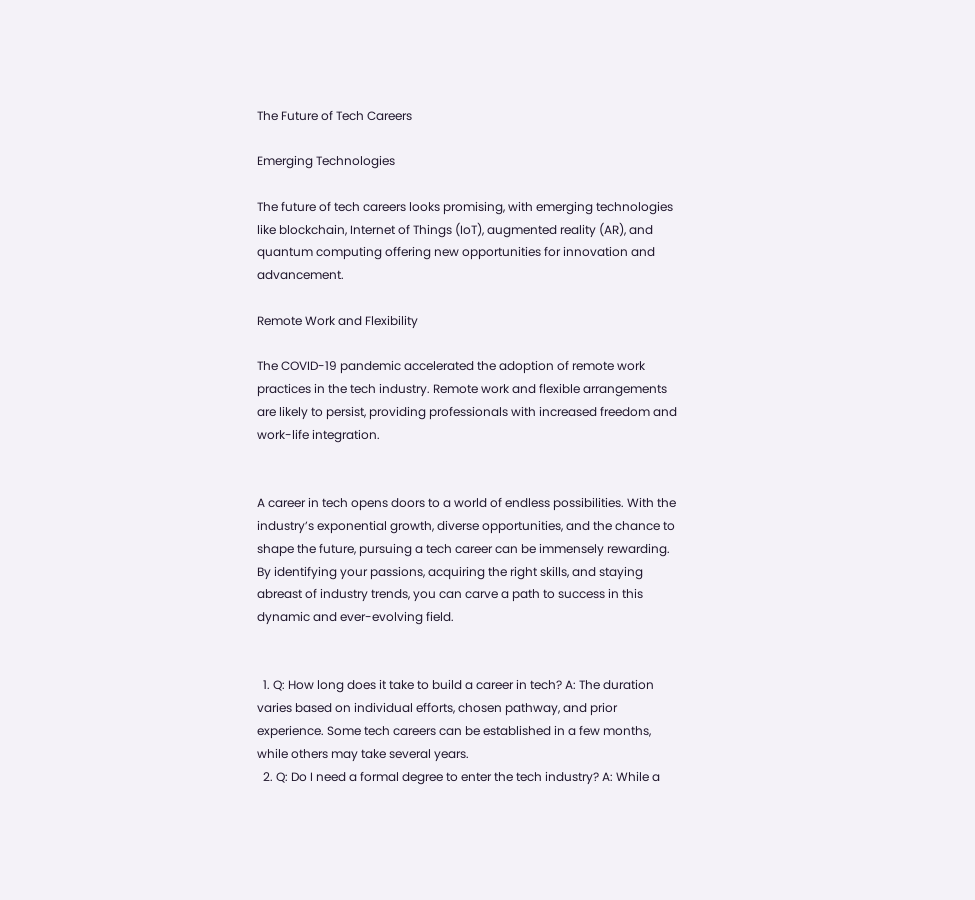The Future of Tech Careers

Emerging Technologies

The future of tech careers looks promising, with emerging technologies like blockchain, Internet of Things (IoT), augmented reality (AR), and quantum computing offering new opportunities for innovation and advancement.

Remote Work and Flexibility

The COVID-19 pandemic accelerated the adoption of remote work practices in the tech industry. Remote work and flexible arrangements are likely to persist, providing professionals with increased freedom and work-life integration.


A career in tech opens doors to a world of endless possibilities. With the industry’s exponential growth, diverse opportunities, and the chance to shape the future, pursuing a tech career can be immensely rewarding. By identifying your passions, acquiring the right skills, and staying abreast of industry trends, you can carve a path to success in this dynamic and ever-evolving field.


  1. Q: How long does it take to build a career in tech? A: The duration varies based on individual efforts, chosen pathway, and prior experience. Some tech careers can be established in a few months, while others may take several years.
  2. Q: Do I need a formal degree to enter the tech industry? A: While a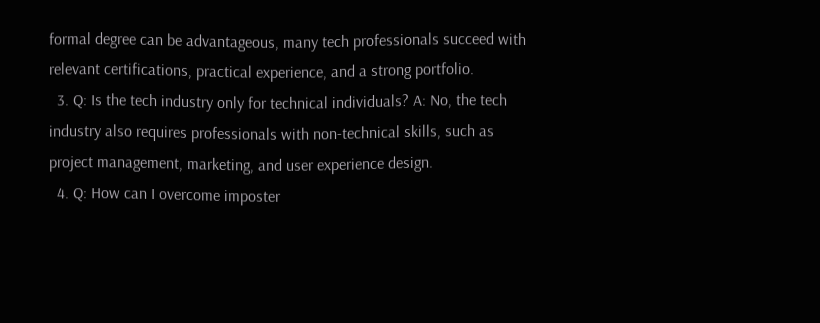formal degree can be advantageous, many tech professionals succeed with relevant certifications, practical experience, and a strong portfolio.
  3. Q: Is the tech industry only for technical individuals? A: No, the tech industry also requires professionals with non-technical skills, such as project management, marketing, and user experience design.
  4. Q: How can I overcome imposter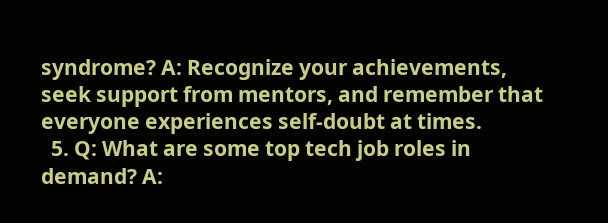syndrome? A: Recognize your achievements, seek support from mentors, and remember that everyone experiences self-doubt at times.
  5. Q: What are some top tech job roles in demand? A: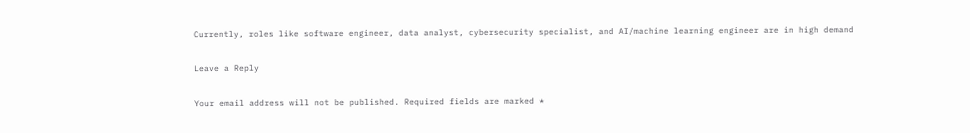Currently, roles like software engineer, data analyst, cybersecurity specialist, and AI/machine learning engineer are in high demand

Leave a Reply

Your email address will not be published. Required fields are marked *